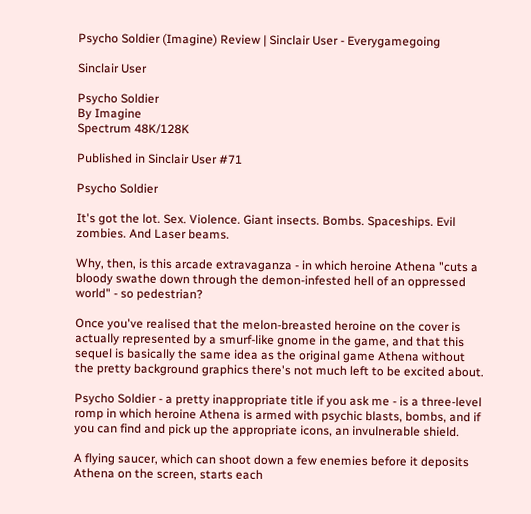Psycho Soldier (Imagine) Review | Sinclair User - Everygamegoing

Sinclair User

Psycho Soldier
By Imagine
Spectrum 48K/128K

Published in Sinclair User #71

Psycho Soldier

It's got the lot. Sex. Violence. Giant insects. Bombs. Spaceships. Evil zombies. And Laser beams.

Why, then, is this arcade extravaganza - in which heroine Athena "cuts a bloody swathe down through the demon-infested hell of an oppressed world" - so pedestrian?

Once you've realised that the melon-breasted heroine on the cover is actually represented by a smurf-like gnome in the game, and that this sequel is basically the same idea as the original game Athena without the pretty background graphics there's not much left to be excited about.

Psycho Soldier - a pretty inappropriate title if you ask me - is a three-level romp in which heroine Athena is armed with psychic blasts, bombs, and if you can find and pick up the appropriate icons, an invulnerable shield.

A flying saucer, which can shoot down a few enemies before it deposits Athena on the screen, starts each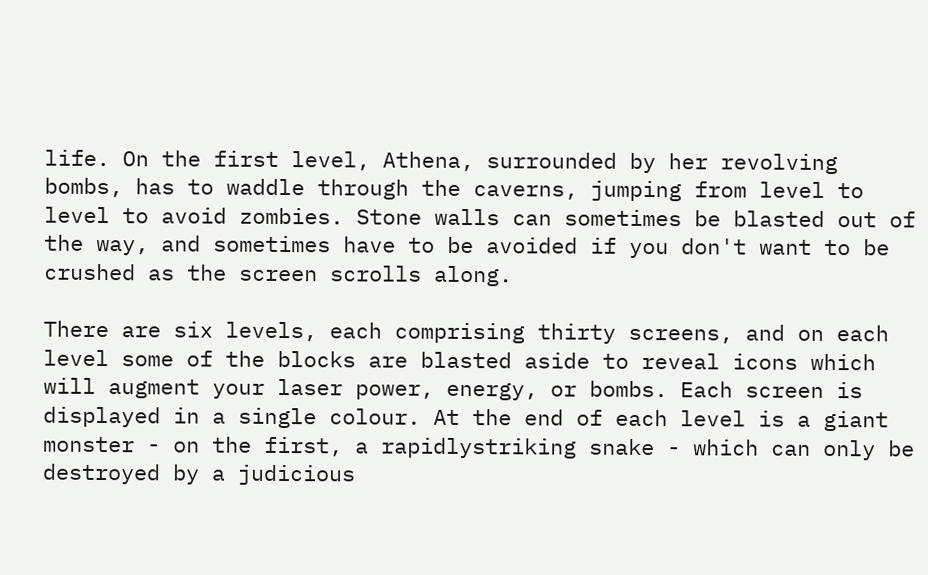life. On the first level, Athena, surrounded by her revolving bombs, has to waddle through the caverns, jumping from level to level to avoid zombies. Stone walls can sometimes be blasted out of the way, and sometimes have to be avoided if you don't want to be crushed as the screen scrolls along.

There are six levels, each comprising thirty screens, and on each level some of the blocks are blasted aside to reveal icons which will augment your laser power, energy, or bombs. Each screen is displayed in a single colour. At the end of each level is a giant monster - on the first, a rapidlystriking snake - which can only be destroyed by a judicious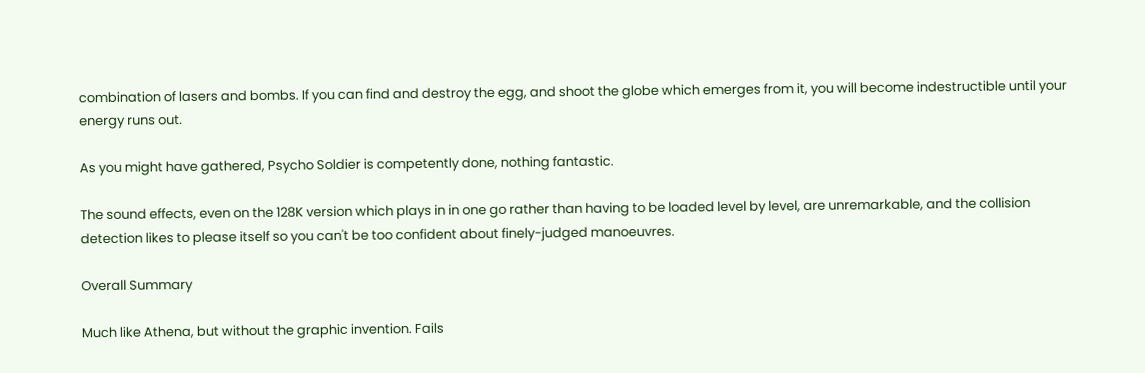combination of lasers and bombs. If you can find and destroy the egg, and shoot the globe which emerges from it, you will become indestructible until your energy runs out.

As you might have gathered, Psycho Soldier is competently done, nothing fantastic.

The sound effects, even on the 128K version which plays in in one go rather than having to be loaded level by level, are unremarkable, and the collision detection likes to please itself so you can't be too confident about finely-judged manoeuvres.

Overall Summary

Much like Athena, but without the graphic invention. Fails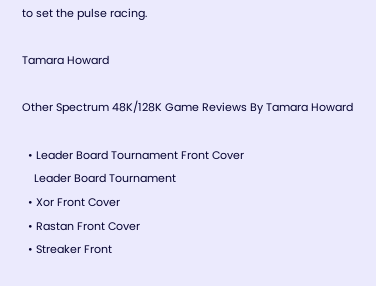to set the pulse racing.

Tamara Howard

Other Spectrum 48K/128K Game Reviews By Tamara Howard

  • Leader Board Tournament Front Cover
    Leader Board Tournament
  • Xor Front Cover
  • Rastan Front Cover
  • Streaker Front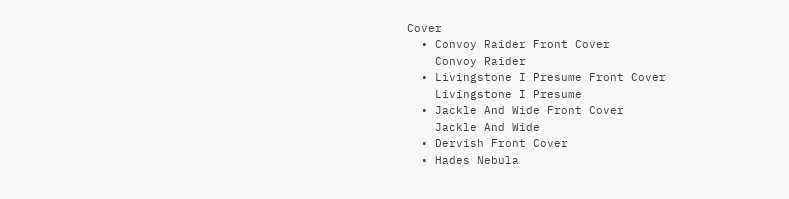Cover
  • Convoy Raider Front Cover
    Convoy Raider
  • Livingstone I Presume Front Cover
    Livingstone I Presume
  • Jackle And Wide Front Cover
    Jackle And Wide
  • Dervish Front Cover
  • Hades Nebula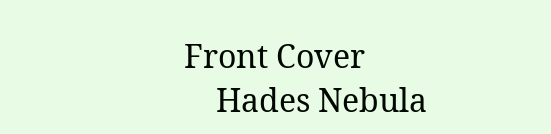Front Cover
    Hades Nebula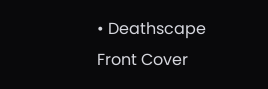• Deathscape Front Cover